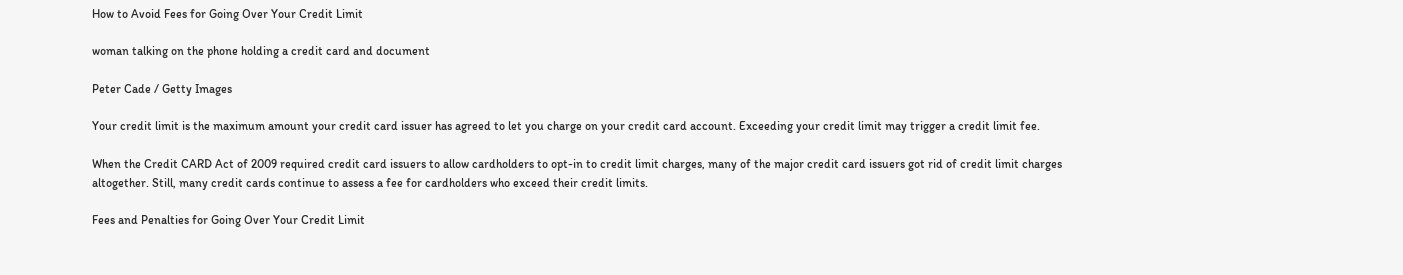How to Avoid Fees for Going Over Your Credit Limit

woman talking on the phone holding a credit card and document

Peter Cade / Getty Images

Your credit limit is the maximum amount your credit card issuer has agreed to let you charge on your credit card account. Exceeding your credit limit may trigger a credit limit fee.

When the Credit CARD Act of 2009 required credit card issuers to allow cardholders to opt-in to credit limit charges, many of the major credit card issuers got rid of credit limit charges altogether. Still, many credit cards continue to assess a fee for cardholders who exceed their credit limits.

Fees and Penalties for Going Over Your Credit Limit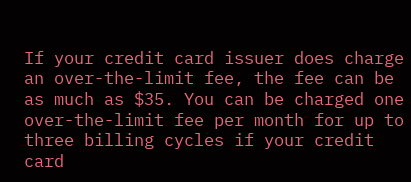If your credit card issuer does charge an over-the-limit fee, the fee can be as much as $35. You can be charged one over-the-limit fee per month for up to three billing cycles if your credit card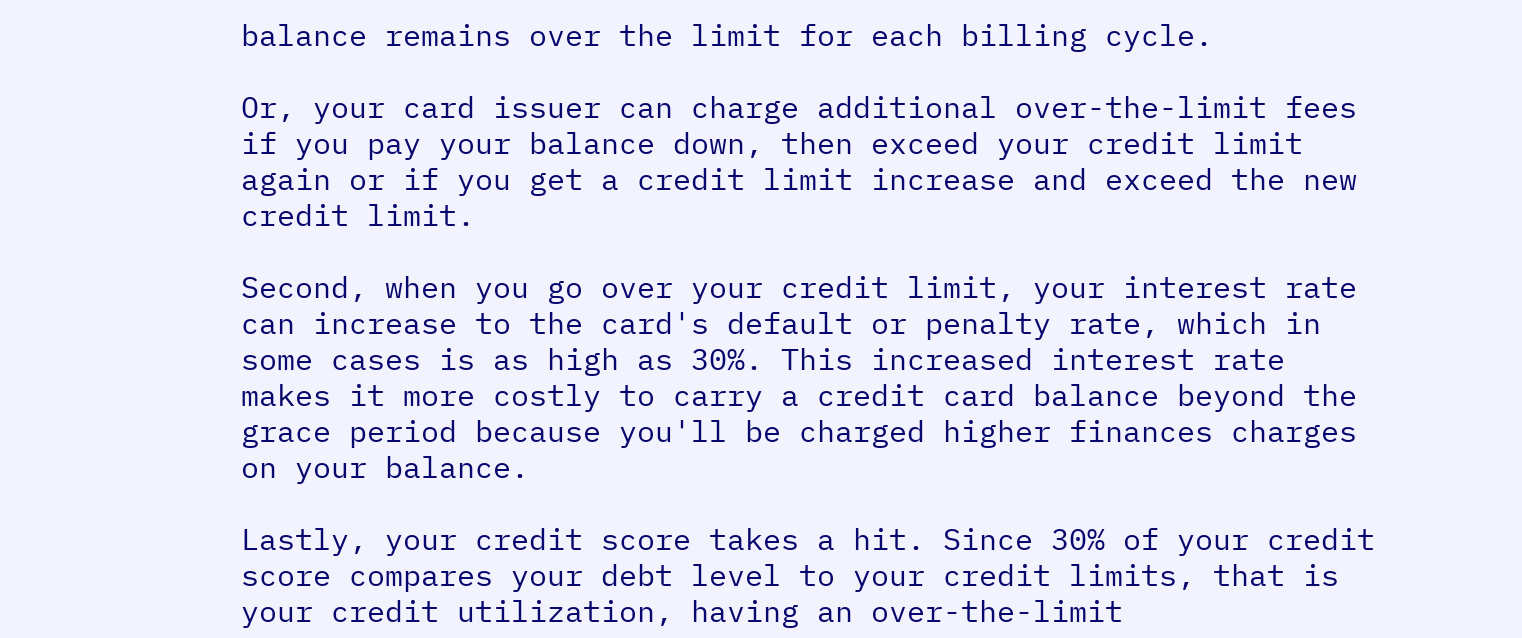balance remains over the limit for each billing cycle.

Or, your card issuer can charge additional over-the-limit fees if you pay your balance down, then exceed your credit limit again or if you get a credit limit increase and exceed the new credit limit.

Second, when you go over your credit limit, your interest rate can increase to the card's default or penalty rate, which in some cases is as high as 30%. This increased interest rate makes it more costly to carry a credit card balance beyond the grace period because you'll be charged higher finances charges on your balance.

Lastly, your credit score takes a hit. Since 30% of your credit score compares your debt level to your credit limits, that is your credit utilization, having an over-the-limit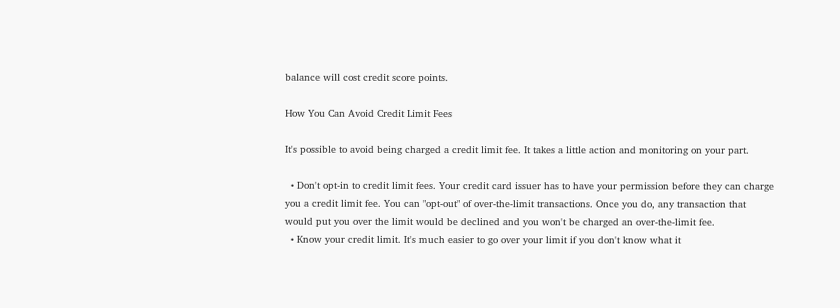balance will cost credit score points.

How You Can Avoid Credit Limit Fees

It's possible to avoid being charged a credit limit fee. It takes a little action and monitoring on your part.

  • Don't opt-in to credit limit fees. Your credit card issuer has to have your permission before they can charge you a credit limit fee. You can "opt-out" of over-the-limit transactions. Once you do, any transaction that would put you over the limit would be declined and you won't be charged an over-the-limit fee.
  • Know your credit limit. It's much easier to go over your limit if you don't know what it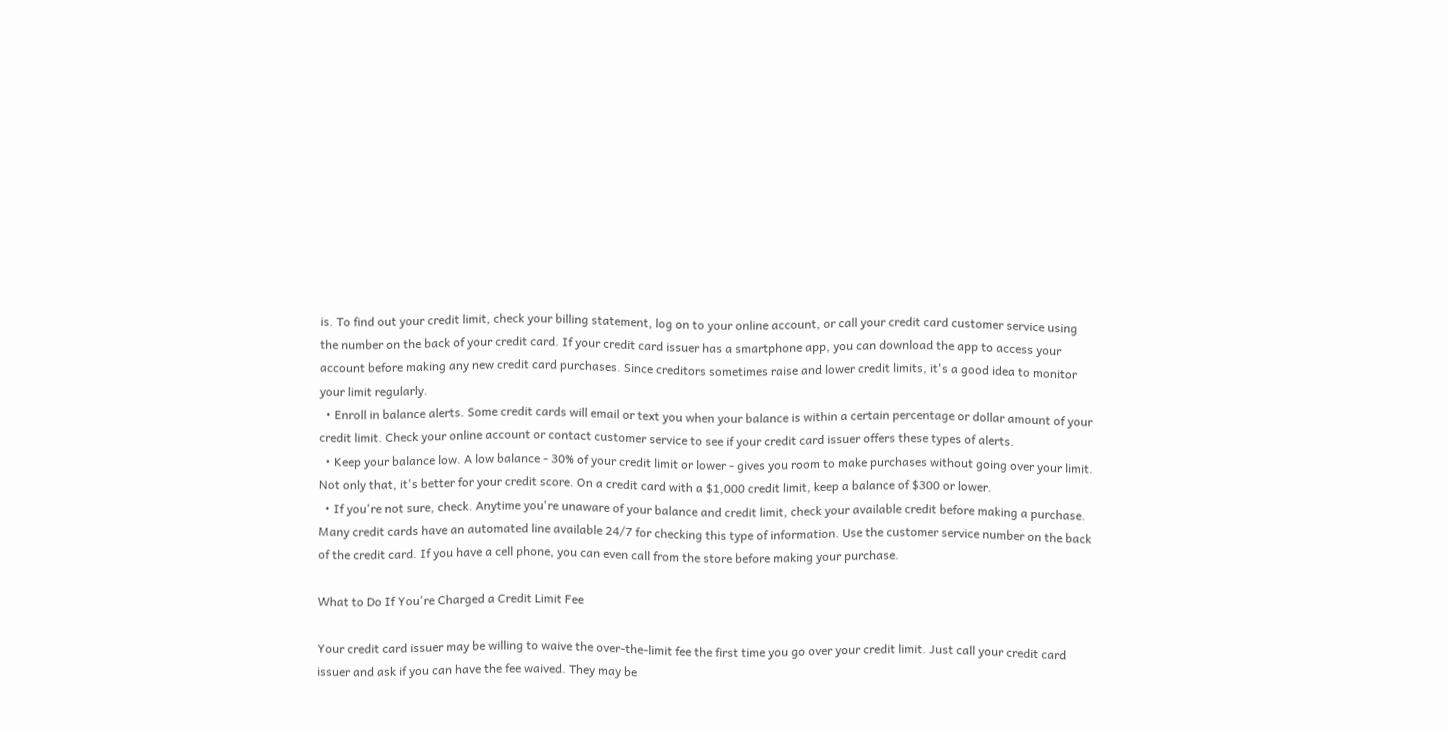is. To find out your credit limit, check your billing statement, log on to your online account, or call your credit card customer service using the number on the back of your credit card. If your credit card issuer has a smartphone app, you can download the app to access your account before making any new credit card purchases. Since creditors sometimes raise and lower credit limits, it's a good idea to monitor your limit regularly.
  • Enroll in balance alerts. Some credit cards will email or text you when your balance is within a certain percentage or dollar amount of your credit limit. Check your online account or contact customer service to see if your credit card issuer offers these types of alerts.
  • Keep your balance low. A low balance - 30% of your credit limit or lower - gives you room to make purchases without going over your limit. Not only that, it's better for your credit score. On a credit card with a $1,000 credit limit, keep a balance of $300 or lower.
  • If you're not sure, check. Anytime you're unaware of your balance and credit limit, check your available credit before making a purchase. Many credit cards have an automated line available 24/7 for checking this type of information. Use the customer service number on the back of the credit card. If you have a cell phone, you can even call from the store before making your purchase.

What to Do If You're Charged a Credit Limit Fee

Your credit card issuer may be willing to waive the over-the-limit fee the first time you go over your credit limit. Just call your credit card issuer and ask if you can have the fee waived. They may be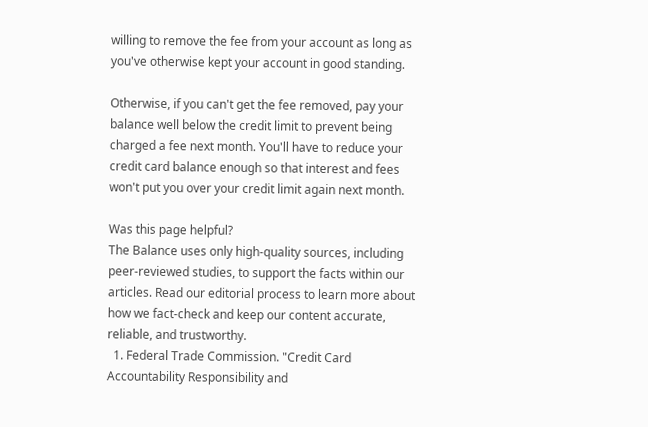willing to remove the fee from your account as long as you've otherwise kept your account in good standing.

Otherwise, if you can't get the fee removed, pay your balance well below the credit limit to prevent being charged a fee next month. You'll have to reduce your credit card balance enough so that interest and fees won't put you over your credit limit again next month.

Was this page helpful?
The Balance uses only high-quality sources, including peer-reviewed studies, to support the facts within our articles. Read our editorial process to learn more about how we fact-check and keep our content accurate, reliable, and trustworthy.
  1. Federal Trade Commission. "Credit Card Accountability Responsibility and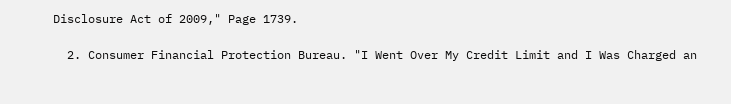Disclosure Act of 2009," Page 1739.

  2. Consumer Financial Protection Bureau. "I Went Over My Credit Limit and I Was Charged an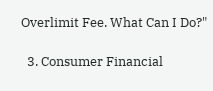Overlimit Fee. What Can I Do?"

  3. Consumer Financial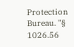Protection Bureau. "§ 1026.56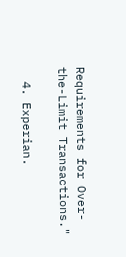Requirements for Over-the-Limit Transactions."

  4. Experian.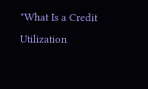"What Is a Credit Utilization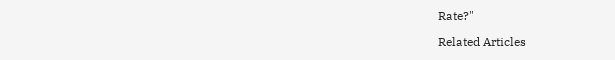Rate?"

Related Articles